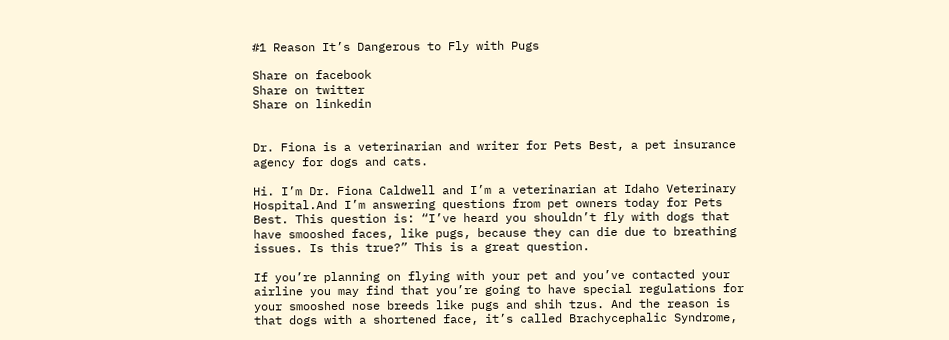#1 Reason It’s Dangerous to Fly with Pugs

Share on facebook
Share on twitter
Share on linkedin


Dr. Fiona is a veterinarian and writer for Pets Best, a pet insurance agency for dogs and cats.

Hi. I’m Dr. Fiona Caldwell and I’m a veterinarian at Idaho Veterinary Hospital.And I’m answering questions from pet owners today for Pets Best. This question is: “I’ve heard you shouldn’t fly with dogs that have smooshed faces, like pugs, because they can die due to breathing issues. Is this true?” This is a great question.

If you’re planning on flying with your pet and you’ve contacted your airline you may find that you’re going to have special regulations for your smooshed nose breeds like pugs and shih tzus. And the reason is that dogs with a shortened face, it’s called Brachycephalic Syndrome,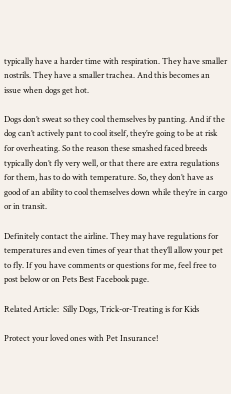typically have a harder time with respiration. They have smaller nostrils. They have a smaller trachea. And this becomes an issue when dogs get hot.

Dogs don’t sweat so they cool themselves by panting. And if the dog can’t actively pant to cool itself, they’re going to be at risk for overheating. So the reason these smashed faced breeds typically don’t fly very well, or that there are extra regulations for them, has to do with temperature. So, they don’t have as good of an ability to cool themselves down while they’re in cargo or in transit.

Definitely contact the airline. They may have regulations for temperatures and even times of year that they’ll allow your pet to fly. If you have comments or questions for me, feel free to post below or on Pets Best Facebook page.

Related Article:  Silly Dogs, Trick-or-Treating is for Kids

Protect your loved ones with Pet Insurance!